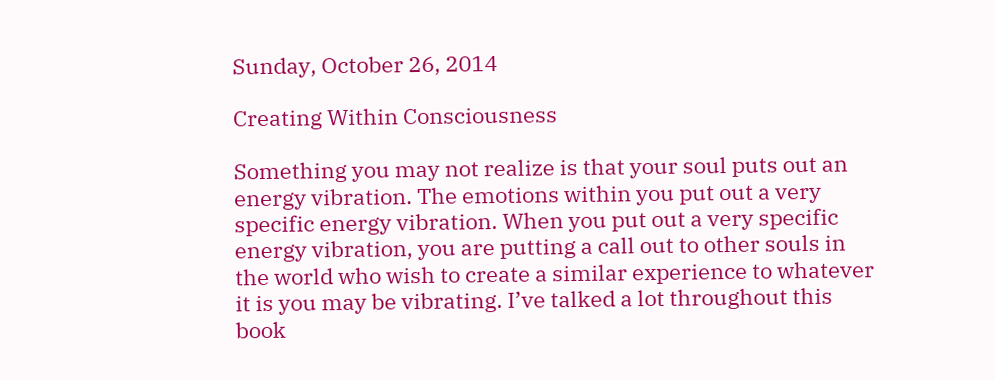Sunday, October 26, 2014

Creating Within Consciousness

Something you may not realize is that your soul puts out an energy vibration. The emotions within you put out a very specific energy vibration. When you put out a very specific energy vibration, you are putting a call out to other souls in the world who wish to create a similar experience to whatever it is you may be vibrating. I’ve talked a lot throughout this book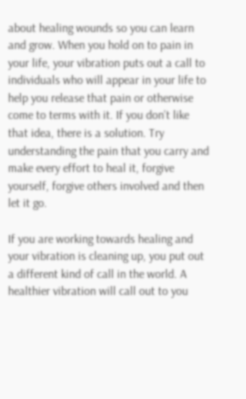about healing wounds so you can learn and grow. When you hold on to pain in your life, your vibration puts out a call to individuals who will appear in your life to help you release that pain or otherwise come to terms with it. If you don’t like that idea, there is a solution. Try understanding the pain that you carry and make every effort to heal it, forgive yourself, forgive others involved and then let it go.

If you are working towards healing and your vibration is cleaning up, you put out a different kind of call in the world. A healthier vibration will call out to you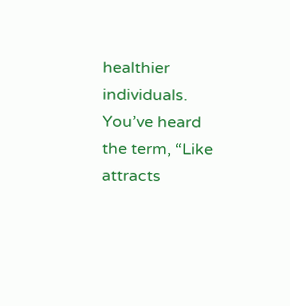healthier individuals. You’ve heard the term, “Like attracts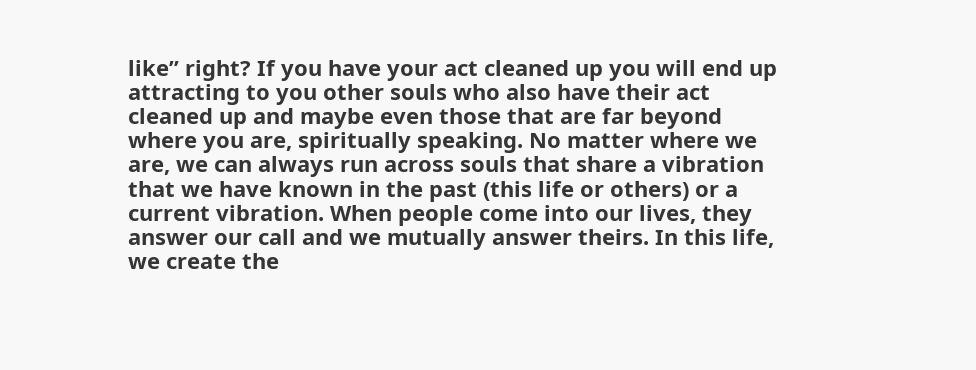like” right? If you have your act cleaned up you will end up attracting to you other souls who also have their act cleaned up and maybe even those that are far beyond where you are, spiritually speaking. No matter where we are, we can always run across souls that share a vibration that we have known in the past (this life or others) or a current vibration. When people come into our lives, they answer our call and we mutually answer theirs. In this life, we create the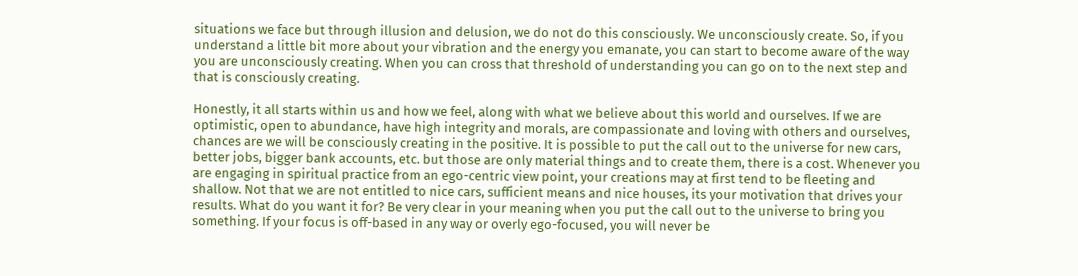situations we face but through illusion and delusion, we do not do this consciously. We unconsciously create. So, if you understand a little bit more about your vibration and the energy you emanate, you can start to become aware of the way you are unconsciously creating. When you can cross that threshold of understanding you can go on to the next step and that is consciously creating.

Honestly, it all starts within us and how we feel, along with what we believe about this world and ourselves. If we are optimistic, open to abundance, have high integrity and morals, are compassionate and loving with others and ourselves, chances are we will be consciously creating in the positive. It is possible to put the call out to the universe for new cars, better jobs, bigger bank accounts, etc. but those are only material things and to create them, there is a cost. Whenever you are engaging in spiritual practice from an ego-centric view point, your creations may at first tend to be fleeting and shallow. Not that we are not entitled to nice cars, sufficient means and nice houses, its your motivation that drives your results. What do you want it for? Be very clear in your meaning when you put the call out to the universe to bring you something. If your focus is off-based in any way or overly ego-focused, you will never be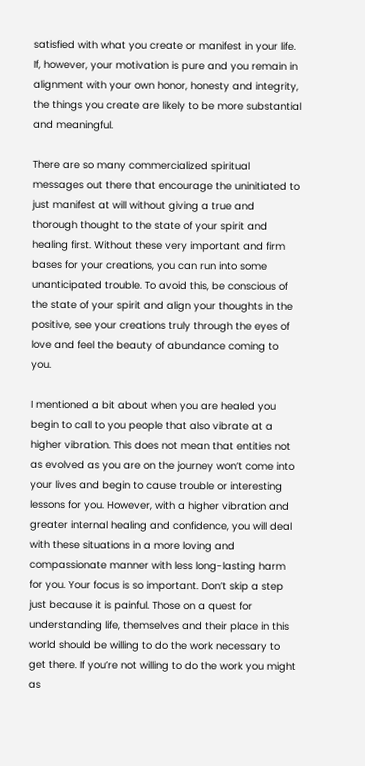satisfied with what you create or manifest in your life. If, however, your motivation is pure and you remain in alignment with your own honor, honesty and integrity, the things you create are likely to be more substantial and meaningful.

There are so many commercialized spiritual messages out there that encourage the uninitiated to just manifest at will without giving a true and thorough thought to the state of your spirit and healing first. Without these very important and firm bases for your creations, you can run into some unanticipated trouble. To avoid this, be conscious of the state of your spirit and align your thoughts in the positive, see your creations truly through the eyes of love and feel the beauty of abundance coming to you.

I mentioned a bit about when you are healed you begin to call to you people that also vibrate at a higher vibration. This does not mean that entities not as evolved as you are on the journey won’t come into your lives and begin to cause trouble or interesting lessons for you. However, with a higher vibration and greater internal healing and confidence, you will deal with these situations in a more loving and compassionate manner with less long-lasting harm for you. Your focus is so important. Don’t skip a step just because it is painful. Those on a quest for understanding life, themselves and their place in this world should be willing to do the work necessary to get there. If you’re not willing to do the work you might as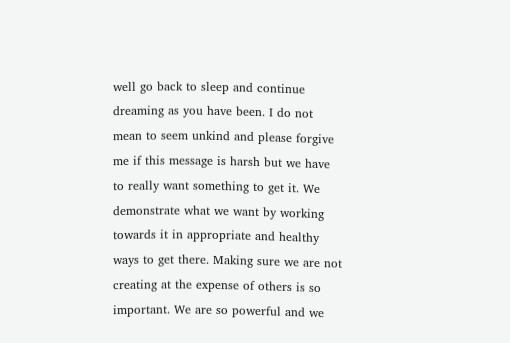well go back to sleep and continue dreaming as you have been. I do not mean to seem unkind and please forgive me if this message is harsh but we have to really want something to get it. We demonstrate what we want by working towards it in appropriate and healthy ways to get there. Making sure we are not creating at the expense of others is so important. We are so powerful and we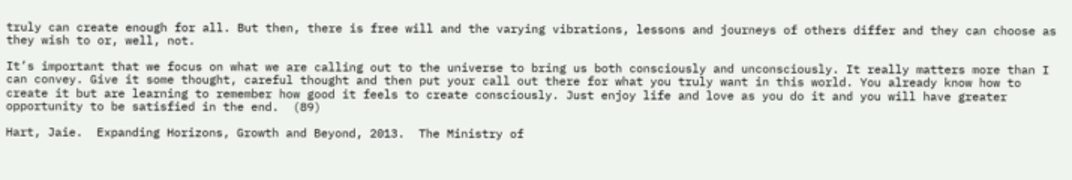truly can create enough for all. But then, there is free will and the varying vibrations, lessons and journeys of others differ and they can choose as they wish to or, well, not.

It’s important that we focus on what we are calling out to the universe to bring us both consciously and unconsciously. It really matters more than I can convey. Give it some thought, careful thought and then put your call out there for what you truly want in this world. You already know how to create it but are learning to remember how good it feels to create consciously. Just enjoy life and love as you do it and you will have greater opportunity to be satisfied in the end.  (89)

Hart, Jaie.  Expanding Horizons, Growth and Beyond, 2013.  The Ministry of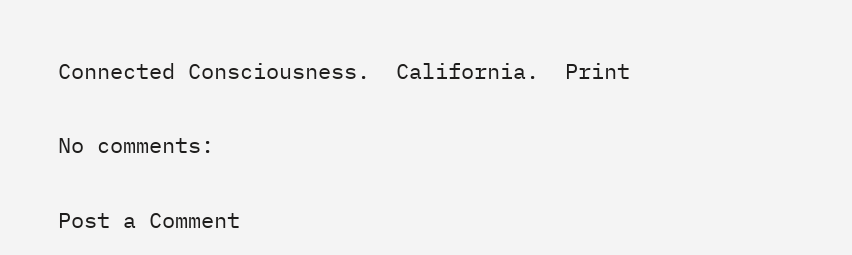Connected Consciousness.  California.  Print

No comments:

Post a Comment